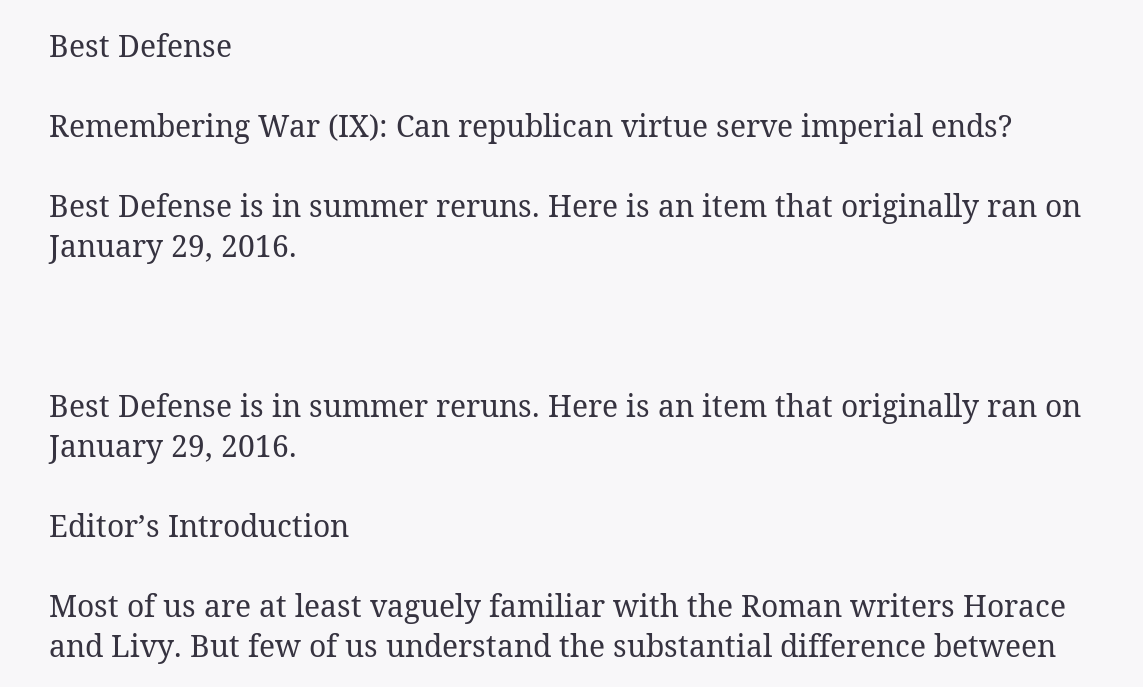Best Defense

Remembering War (IX): Can republican virtue serve imperial ends?

Best Defense is in summer reruns. Here is an item that originally ran on January 29, 2016.



Best Defense is in summer reruns. Here is an item that originally ran on January 29, 2016.

Editor’s Introduction

Most of us are at least vaguely familiar with the Roman writers Horace and Livy. But few of us understand the substantial difference between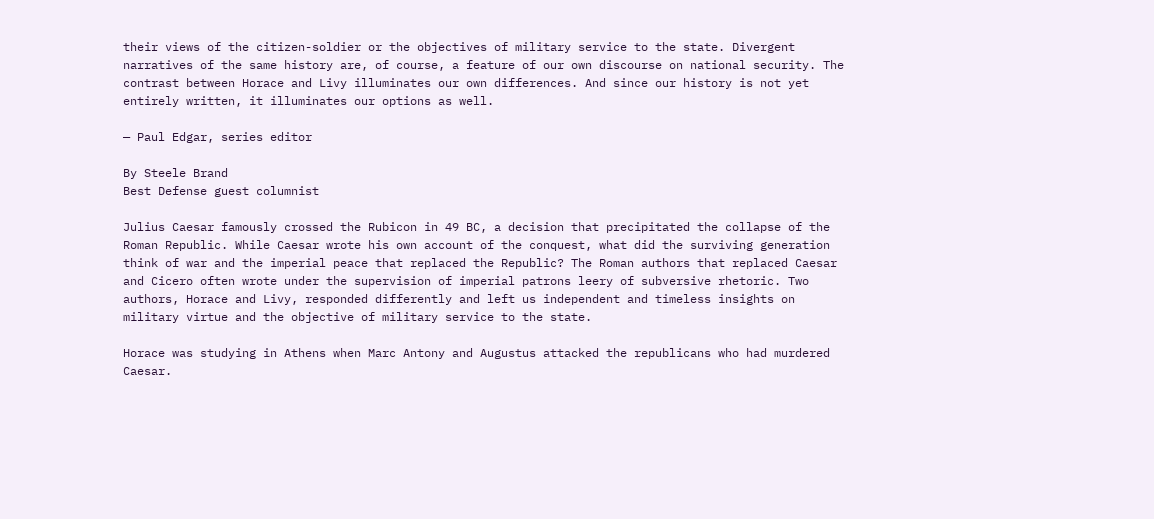their views of the citizen-soldier or the objectives of military service to the state. Divergent narratives of the same history are, of course, a feature of our own discourse on national security. The contrast between Horace and Livy illuminates our own differences. And since our history is not yet entirely written, it illuminates our options as well.

— Paul Edgar, series editor

By Steele Brand
Best Defense guest columnist

Julius Caesar famously crossed the Rubicon in 49 BC, a decision that precipitated the collapse of the Roman Republic. While Caesar wrote his own account of the conquest, what did the surviving generation think of war and the imperial peace that replaced the Republic? The Roman authors that replaced Caesar and Cicero often wrote under the supervision of imperial patrons leery of subversive rhetoric. Two authors, Horace and Livy, responded differently and left us independent and timeless insights on military virtue and the objective of military service to the state.

Horace was studying in Athens when Marc Antony and Augustus attacked the republicans who had murdered Caesar.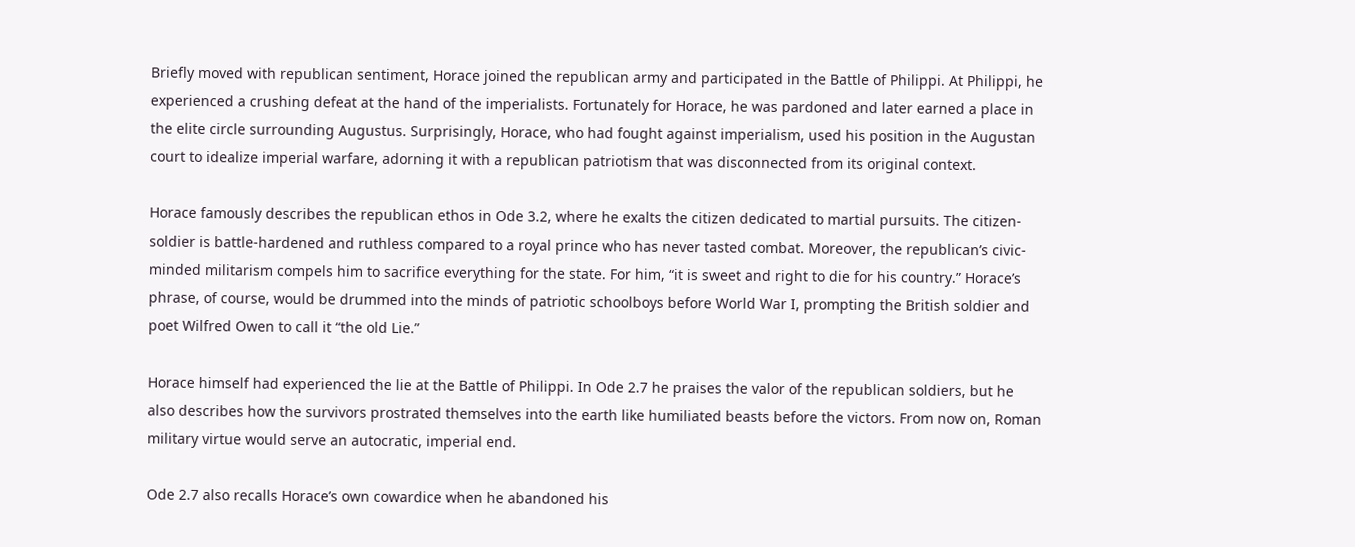Briefly moved with republican sentiment, Horace joined the republican army and participated in the Battle of Philippi. At Philippi, he experienced a crushing defeat at the hand of the imperialists. Fortunately for Horace, he was pardoned and later earned a place in the elite circle surrounding Augustus. Surprisingly, Horace, who had fought against imperialism, used his position in the Augustan court to idealize imperial warfare, adorning it with a republican patriotism that was disconnected from its original context.

Horace famously describes the republican ethos in Ode 3.2, where he exalts the citizen dedicated to martial pursuits. The citizen-soldier is battle-hardened and ruthless compared to a royal prince who has never tasted combat. Moreover, the republican’s civic-minded militarism compels him to sacrifice everything for the state. For him, “it is sweet and right to die for his country.” Horace’s phrase, of course, would be drummed into the minds of patriotic schoolboys before World War I, prompting the British soldier and poet Wilfred Owen to call it “the old Lie.”

Horace himself had experienced the lie at the Battle of Philippi. In Ode 2.7 he praises the valor of the republican soldiers, but he also describes how the survivors prostrated themselves into the earth like humiliated beasts before the victors. From now on, Roman military virtue would serve an autocratic, imperial end.

Ode 2.7 also recalls Horace’s own cowardice when he abandoned his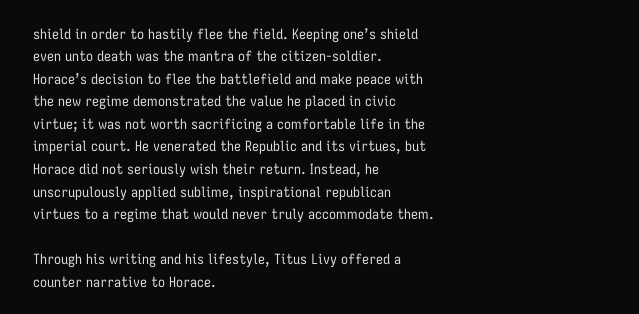shield in order to hastily flee the field. Keeping one’s shield even unto death was the mantra of the citizen-soldier. Horace’s decision to flee the battlefield and make peace with the new regime demonstrated the value he placed in civic virtue; it was not worth sacrificing a comfortable life in the imperial court. He venerated the Republic and its virtues, but Horace did not seriously wish their return. Instead, he unscrupulously applied sublime, inspirational republican virtues to a regime that would never truly accommodate them.

Through his writing and his lifestyle, Titus Livy offered a counter narrative to Horace.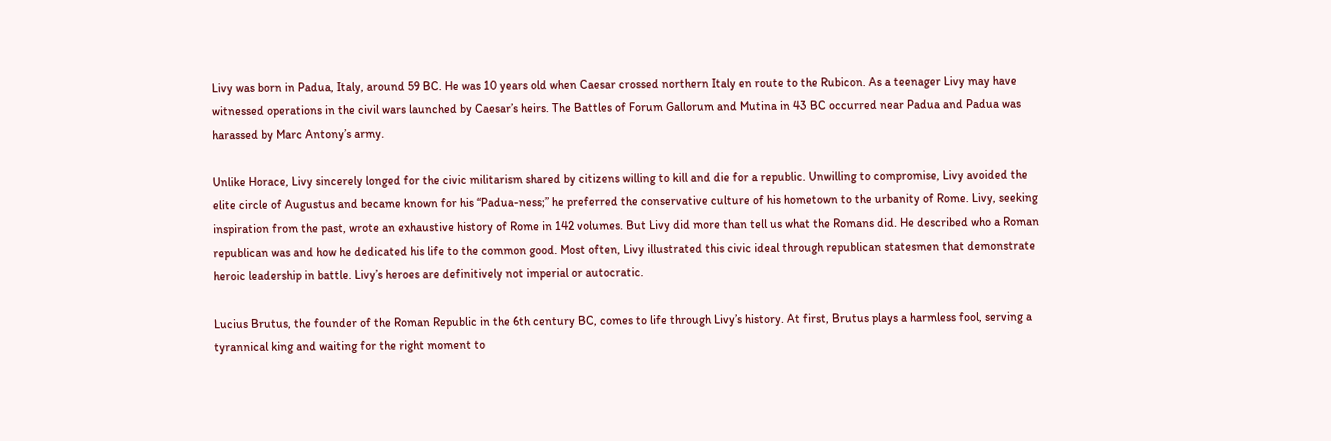Livy was born in Padua, Italy, around 59 BC. He was 10 years old when Caesar crossed northern Italy en route to the Rubicon. As a teenager Livy may have witnessed operations in the civil wars launched by Caesar’s heirs. The Battles of Forum Gallorum and Mutina in 43 BC occurred near Padua and Padua was harassed by Marc Antony’s army.

Unlike Horace, Livy sincerely longed for the civic militarism shared by citizens willing to kill and die for a republic. Unwilling to compromise, Livy avoided the elite circle of Augustus and became known for his “Padua-ness;” he preferred the conservative culture of his hometown to the urbanity of Rome. Livy, seeking inspiration from the past, wrote an exhaustive history of Rome in 142 volumes. But Livy did more than tell us what the Romans did. He described who a Roman republican was and how he dedicated his life to the common good. Most often, Livy illustrated this civic ideal through republican statesmen that demonstrate heroic leadership in battle. Livy’s heroes are definitively not imperial or autocratic.

Lucius Brutus, the founder of the Roman Republic in the 6th century BC, comes to life through Livy’s history. At first, Brutus plays a harmless fool, serving a tyrannical king and waiting for the right moment to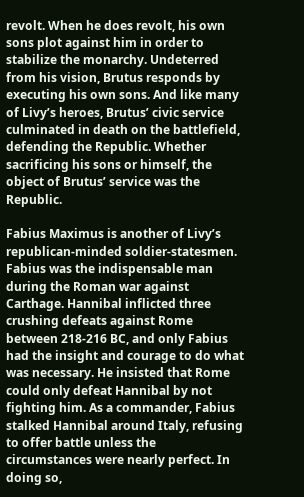revolt. When he does revolt, his own sons plot against him in order to stabilize the monarchy. Undeterred from his vision, Brutus responds by executing his own sons. And like many of Livy’s heroes, Brutus’ civic service culminated in death on the battlefield, defending the Republic. Whether sacrificing his sons or himself, the object of Brutus’ service was the Republic.

Fabius Maximus is another of Livy’s republican-minded soldier-statesmen. Fabius was the indispensable man during the Roman war against Carthage. Hannibal inflicted three crushing defeats against Rome between 218-216 BC, and only Fabius had the insight and courage to do what was necessary. He insisted that Rome could only defeat Hannibal by not fighting him. As a commander, Fabius stalked Hannibal around Italy, refusing to offer battle unless the circumstances were nearly perfect. In doing so,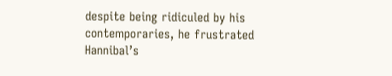despite being ridiculed by his contemporaries, he frustrated Hannibal’s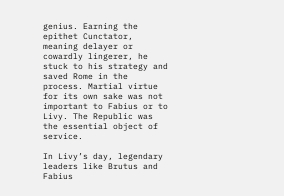genius. Earning the epithet Cunctator, meaning delayer or cowardly lingerer, he stuck to his strategy and saved Rome in the process. Martial virtue for its own sake was not important to Fabius or to Livy. The Republic was the essential object of service.

In Livy’s day, legendary leaders like Brutus and Fabius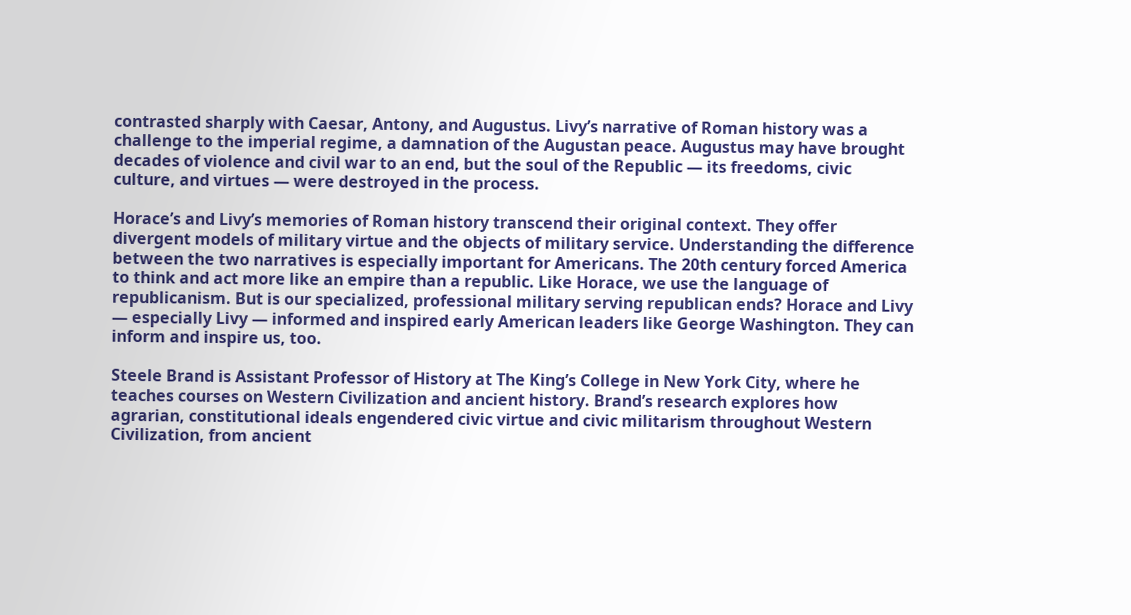contrasted sharply with Caesar, Antony, and Augustus. Livy’s narrative of Roman history was a challenge to the imperial regime, a damnation of the Augustan peace. Augustus may have brought decades of violence and civil war to an end, but the soul of the Republic — its freedoms, civic culture, and virtues — were destroyed in the process.

Horace’s and Livy’s memories of Roman history transcend their original context. They offer divergent models of military virtue and the objects of military service. Understanding the difference between the two narratives is especially important for Americans. The 20th century forced America to think and act more like an empire than a republic. Like Horace, we use the language of republicanism. But is our specialized, professional military serving republican ends? Horace and Livy — especially Livy — informed and inspired early American leaders like George Washington. They can inform and inspire us, too.

Steele Brand is Assistant Professor of History at The King’s College in New York City, where he teaches courses on Western Civilization and ancient history. Brand’s research explores how agrarian, constitutional ideals engendered civic virtue and civic militarism throughout Western Civilization, from ancient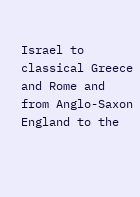Israel to classical Greece and Rome and from Anglo-Saxon England to the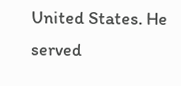United States. He served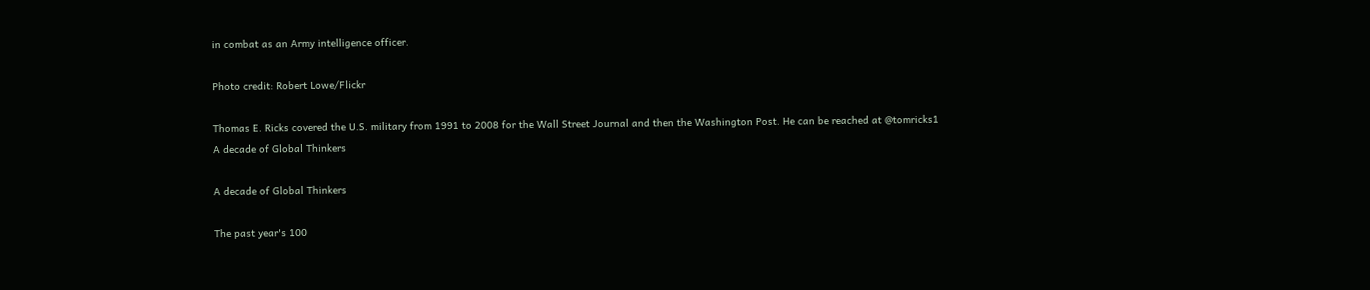in combat as an Army intelligence officer.

Photo credit: Robert Lowe/Flickr

Thomas E. Ricks covered the U.S. military from 1991 to 2008 for the Wall Street Journal and then the Washington Post. He can be reached at @tomricks1
A decade of Global Thinkers

A decade of Global Thinkers

The past year's 100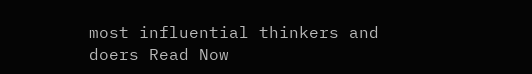most influential thinkers and doers Read Now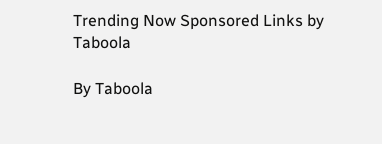Trending Now Sponsored Links by Taboola

By Taboola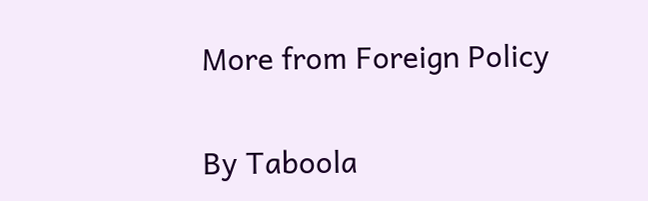More from Foreign Policy

By Taboola